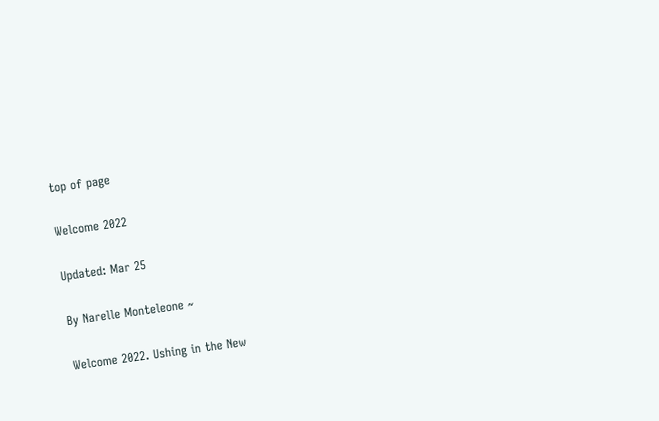top of page

Welcome 2022

Updated: Mar 25

By Narelle Monteleone ~

Welcome 2022. Ushing in the New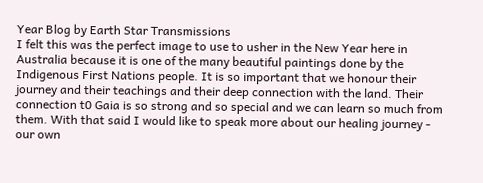Year Blog by Earth Star Transmissions
I felt this was the perfect image to use to usher in the New Year here in Australia because it is one of the many beautiful paintings done by the Indigenous First Nations people. It is so important that we honour their journey and their teachings and their deep connection with the land. Their connection t0 Gaia is so strong and so special and we can learn so much from them. With that said I would like to speak more about our healing journey - our own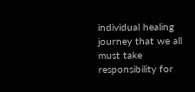individual healing journey that we all must take responsibility for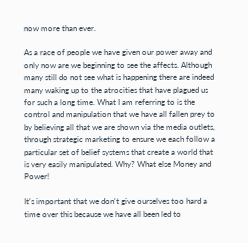now more than ever.

As a race of people we have given our power away and only now are we beginning to see the affects. Although many still do not see what is happening there are indeed many waking up to the atrocities that have plagued us for such a long time. What I am referring to is the control and manipulation that we have all fallen prey to by believing all that we are shown via the media outlets, through strategic marketing to ensure we each follow a particular set of belief systems that create a world that is very easily manipulated. Why? What else Money and Power!

It's important that we don't give ourselves too hard a time over this because we have all been led to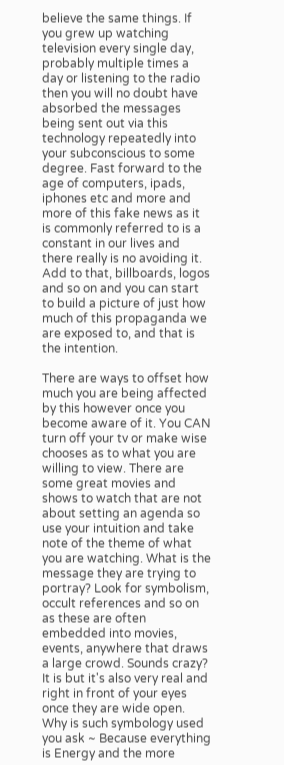believe the same things. If you grew up watching television every single day, probably multiple times a day or listening to the radio then you will no doubt have absorbed the messages being sent out via this technology repeatedly into your subconscious to some degree. Fast forward to the age of computers, ipads, iphones etc and more and more of this fake news as it is commonly referred to is a constant in our lives and there really is no avoiding it. Add to that, billboards, logos and so on and you can start to build a picture of just how much of this propaganda we are exposed to, and that is the intention.

There are ways to offset how much you are being affected by this however once you become aware of it. You CAN turn off your tv or make wise chooses as to what you are willing to view. There are some great movies and shows to watch that are not about setting an agenda so use your intuition and take note of the theme of what you are watching. What is the message they are trying to portray? Look for symbolism, occult references and so on as these are often embedded into movies, events, anywhere that draws a large crowd. Sounds crazy? It is but it's also very real and right in front of your eyes once they are wide open. Why is such symbology used you ask ~ Because everything is Energy and the more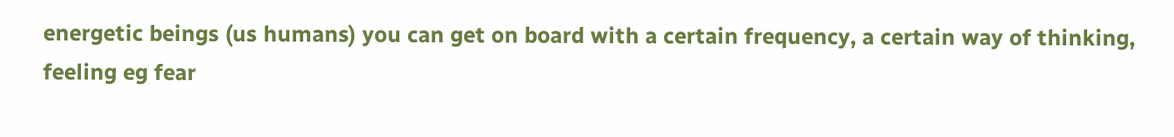energetic beings (us humans) you can get on board with a certain frequency, a certain way of thinking, feeling eg fear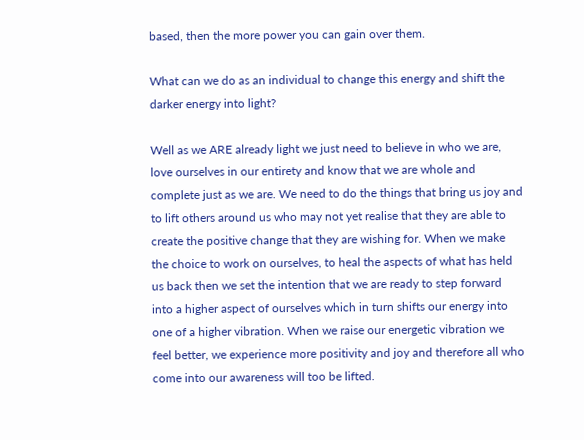based, then the more power you can gain over them.

What can we do as an individual to change this energy and shift the darker energy into light?

Well as we ARE already light we just need to believe in who we are, love ourselves in our entirety and know that we are whole and complete just as we are. We need to do the things that bring us joy and to lift others around us who may not yet realise that they are able to create the positive change that they are wishing for. When we make the choice to work on ourselves, to heal the aspects of what has held us back then we set the intention that we are ready to step forward into a higher aspect of ourselves which in turn shifts our energy into one of a higher vibration. When we raise our energetic vibration we feel better, we experience more positivity and joy and therefore all who come into our awareness will too be lifted.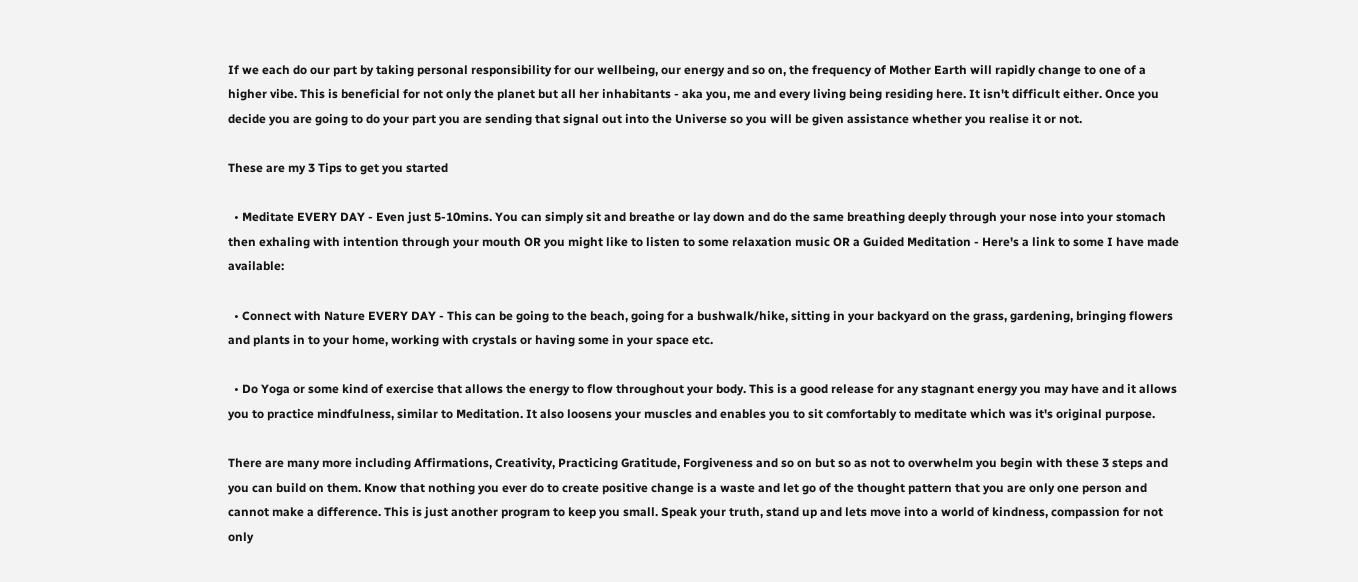If we each do our part by taking personal responsibility for our wellbeing, our energy and so on, the frequency of Mother Earth will rapidly change to one of a higher vibe. This is beneficial for not only the planet but all her inhabitants - aka you, me and every living being residing here. It isn't difficult either. Once you decide you are going to do your part you are sending that signal out into the Universe so you will be given assistance whether you realise it or not.

These are my 3 Tips to get you started

  • Meditate EVERY DAY - Even just 5-10mins. You can simply sit and breathe or lay down and do the same breathing deeply through your nose into your stomach then exhaling with intention through your mouth OR you might like to listen to some relaxation music OR a Guided Meditation - Here's a link to some I have made available:

  • Connect with Nature EVERY DAY - This can be going to the beach, going for a bushwalk/hike, sitting in your backyard on the grass, gardening, bringing flowers and plants in to your home, working with crystals or having some in your space etc.

  • Do Yoga or some kind of exercise that allows the energy to flow throughout your body. This is a good release for any stagnant energy you may have and it allows you to practice mindfulness, similar to Meditation. It also loosens your muscles and enables you to sit comfortably to meditate which was it's original purpose.

There are many more including Affirmations, Creativity, Practicing Gratitude, Forgiveness and so on but so as not to overwhelm you begin with these 3 steps and you can build on them. Know that nothing you ever do to create positive change is a waste and let go of the thought pattern that you are only one person and cannot make a difference. This is just another program to keep you small. Speak your truth, stand up and lets move into a world of kindness, compassion for not only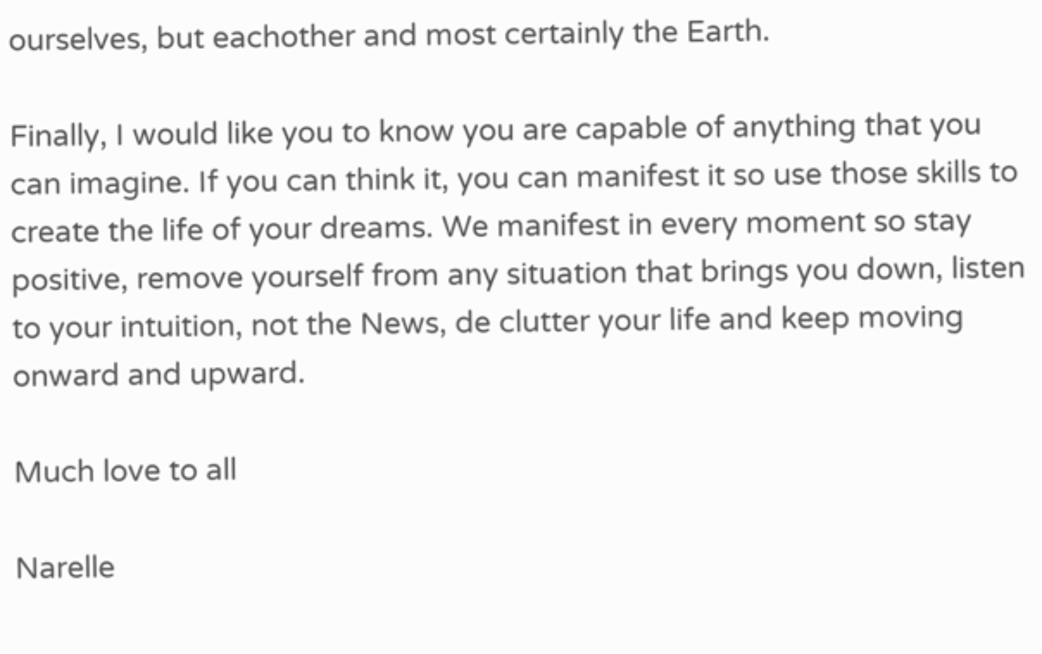ourselves, but eachother and most certainly the Earth.

Finally, I would like you to know you are capable of anything that you can imagine. If you can think it, you can manifest it so use those skills to create the life of your dreams. We manifest in every moment so stay positive, remove yourself from any situation that brings you down, listen to your intuition, not the News, de clutter your life and keep moving onward and upward.

Much love to all

Narelle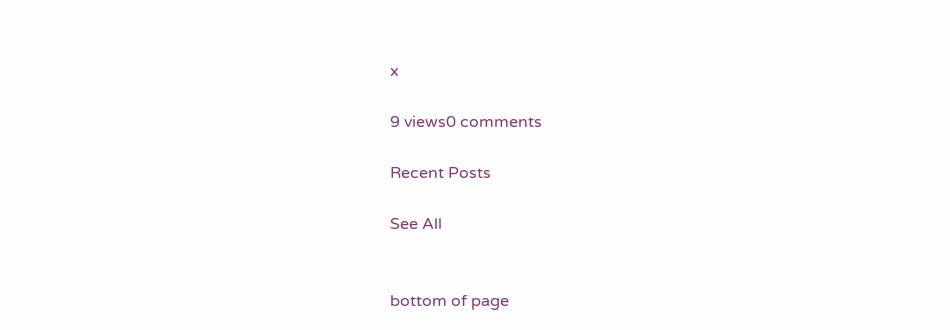x

9 views0 comments

Recent Posts

See All


bottom of page